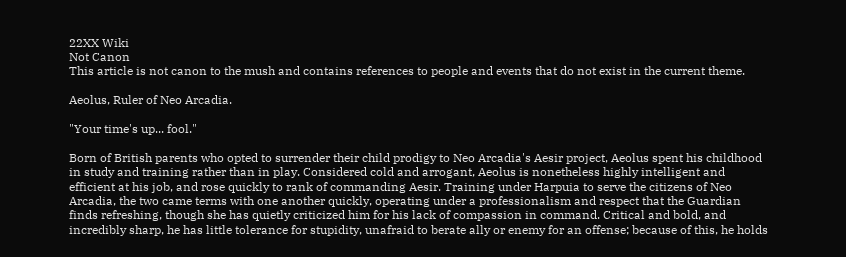22XX Wiki
Not Canon
This article is not canon to the mush and contains references to people and events that do not exist in the current theme.

Aeolus, Ruler of Neo Arcadia.

"Your time's up... fool."

Born of British parents who opted to surrender their child prodigy to Neo Arcadia's Aesir project, Aeolus spent his childhood in study and training rather than in play. Considered cold and arrogant, Aeolus is nonetheless highly intelligent and efficient at his job, and rose quickly to rank of commanding Aesir. Training under Harpuia to serve the citizens of Neo Arcadia, the two came terms with one another quickly, operating under a professionalism and respect that the Guardian finds refreshing, though she has quietly criticized him for his lack of compassion in command. Critical and bold, and incredibly sharp, he has little tolerance for stupidity, unafraid to berate ally or enemy for an offense; because of this, he holds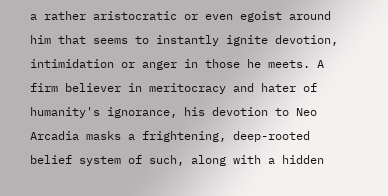a rather aristocratic or even egoist around him that seems to instantly ignite devotion, intimidation or anger in those he meets. A firm believer in meritocracy and hater of humanity's ignorance, his devotion to Neo Arcadia masks a frightening, deep-rooted belief system of such, along with a hidden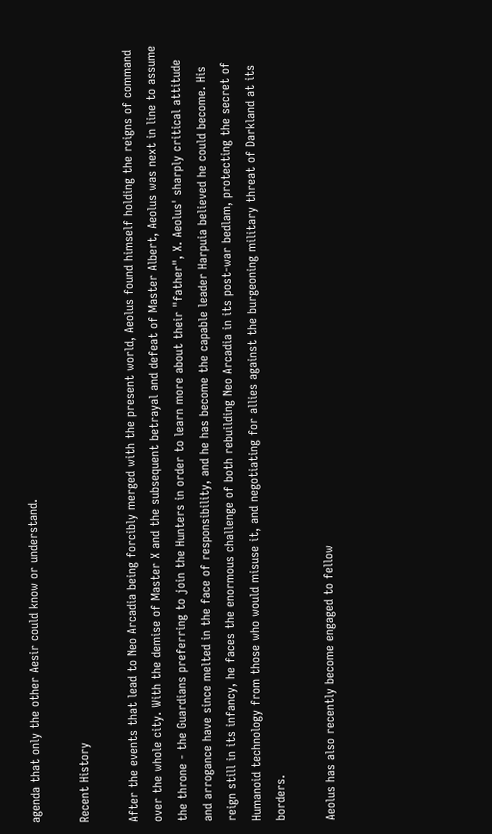agenda that only the other Aesir could know or understand.

Recent History

After the events that lead to Neo Arcadia being forcibly merged with the present world, Aeolus found himself holding the reigns of command over the whole city. With the demise of Master X and the subsequent betrayal and defeat of Master Albert, Aeolus was next in line to assume the throne - the Guardians preferring to join the Hunters in order to learn more about their "father", X. Aeolus' sharply critical attitude and arrogance have since melted in the face of responsibility, and he has become the capable leader Harpuia believed he could become. His reign still in its infancy, he faces the enormous challenge of both rebuilding Neo Arcadia in its post-war bedlam, protecting the secret of Humanoid technology from those who would misuse it, and negotiating for allies against the burgeoning military threat of Darkland at its borders.

Aeolus has also recently become engaged to fellow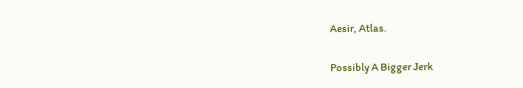Aesir, Atlas.


Possibly A Bigger Jerk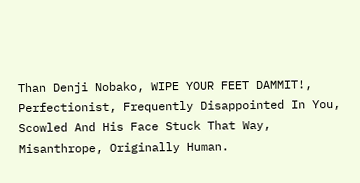Than Denji Nobako, WIPE YOUR FEET DAMMIT!, Perfectionist, Frequently Disappointed In You, Scowled And His Face Stuck That Way, Misanthrope, Originally Human.